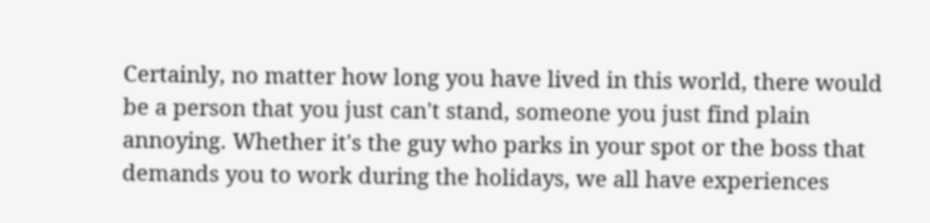Certainly, no matter how long you have lived in this world, there would be a person that you just can't stand, someone you just find plain annoying. Whether it's the guy who parks in your spot or the boss that demands you to work during the holidays, we all have experiences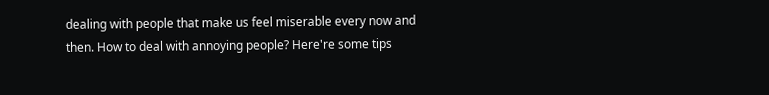dealing with people that make us feel miserable every now and then. How to deal with annoying people? Here're some tips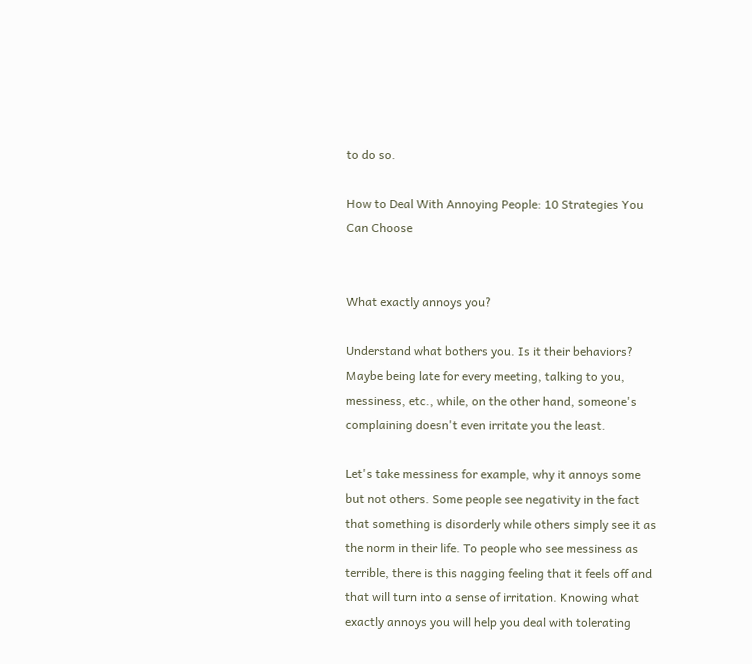to do so.

How to Deal With Annoying People: 10 Strategies You Can Choose


What exactly annoys you?

Understand what bothers you. Is it their behaviors? Maybe being late for every meeting, talking to you, messiness, etc., while, on the other hand, someone's complaining doesn't even irritate you the least.

Let's take messiness for example, why it annoys some but not others. Some people see negativity in the fact that something is disorderly while others simply see it as the norm in their life. To people who see messiness as terrible, there is this nagging feeling that it feels off and that will turn into a sense of irritation. Knowing what exactly annoys you will help you deal with tolerating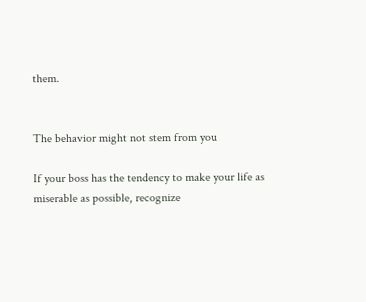them.


The behavior might not stem from you

If your boss has the tendency to make your life as miserable as possible, recognize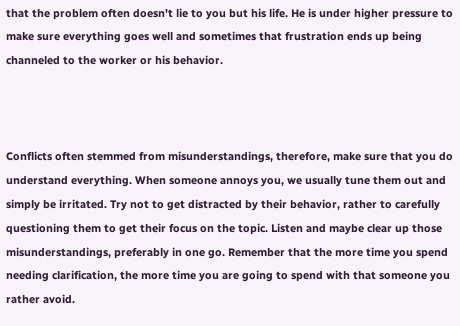that the problem often doesn't lie to you but his life. He is under higher pressure to make sure everything goes well and sometimes that frustration ends up being channeled to the worker or his behavior.



Conflicts often stemmed from misunderstandings, therefore, make sure that you do understand everything. When someone annoys you, we usually tune them out and simply be irritated. Try not to get distracted by their behavior, rather to carefully questioning them to get their focus on the topic. Listen and maybe clear up those misunderstandings, preferably in one go. Remember that the more time you spend needing clarification, the more time you are going to spend with that someone you rather avoid.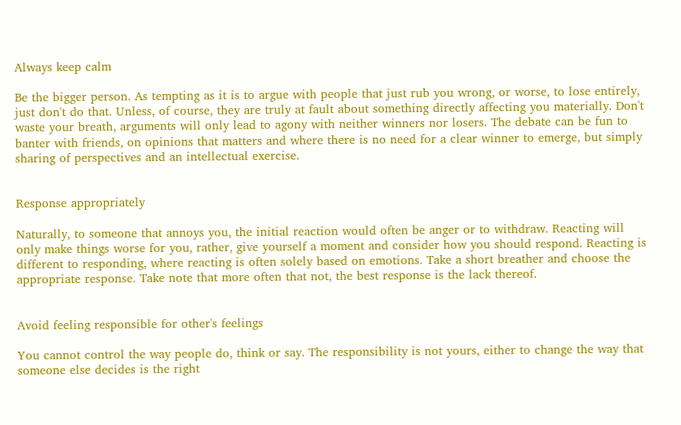Always keep calm

Be the bigger person. As tempting as it is to argue with people that just rub you wrong, or worse, to lose entirely, just don't do that. Unless, of course, they are truly at fault about something directly affecting you materially. Don't waste your breath, arguments will only lead to agony with neither winners nor losers. The debate can be fun to banter with friends, on opinions that matters and where there is no need for a clear winner to emerge, but simply sharing of perspectives and an intellectual exercise.


Response appropriately

Naturally, to someone that annoys you, the initial reaction would often be anger or to withdraw. Reacting will only make things worse for you, rather, give yourself a moment and consider how you should respond. Reacting is different to responding, where reacting is often solely based on emotions. Take a short breather and choose the appropriate response. Take note that more often that not, the best response is the lack thereof.


Avoid feeling responsible for other's feelings

You cannot control the way people do, think or say. The responsibility is not yours, either to change the way that someone else decides is the right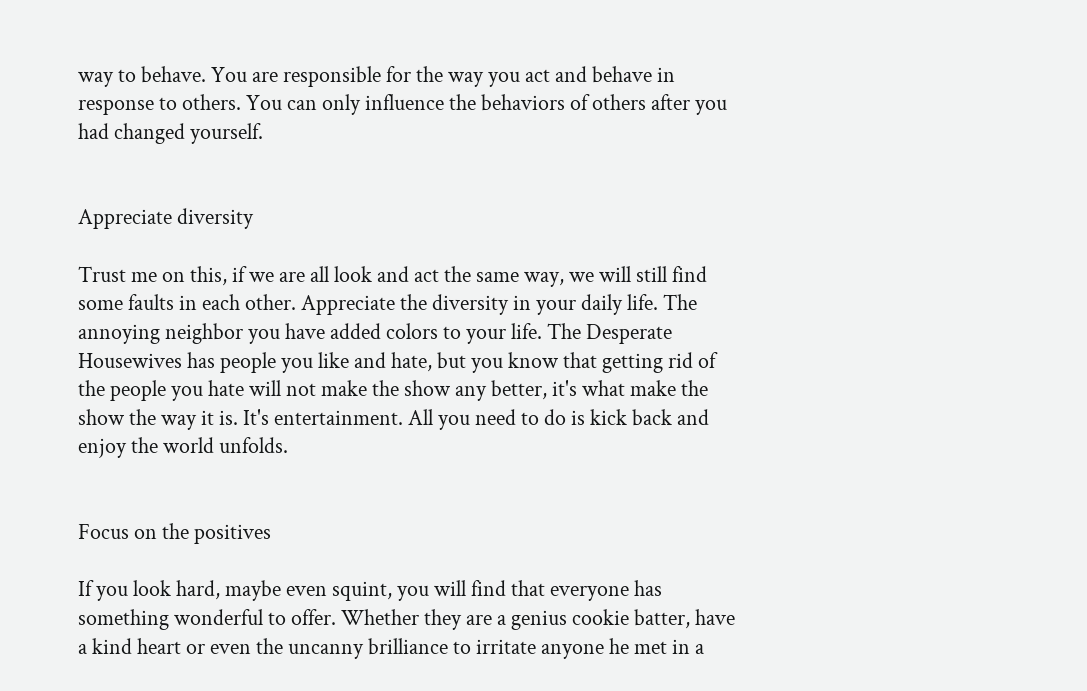way to behave. You are responsible for the way you act and behave in response to others. You can only influence the behaviors of others after you had changed yourself.


Appreciate diversity

Trust me on this, if we are all look and act the same way, we will still find some faults in each other. Appreciate the diversity in your daily life. The annoying neighbor you have added colors to your life. The Desperate Housewives has people you like and hate, but you know that getting rid of the people you hate will not make the show any better, it's what make the show the way it is. It's entertainment. All you need to do is kick back and enjoy the world unfolds.


Focus on the positives

If you look hard, maybe even squint, you will find that everyone has something wonderful to offer. Whether they are a genius cookie batter, have a kind heart or even the uncanny brilliance to irritate anyone he met in a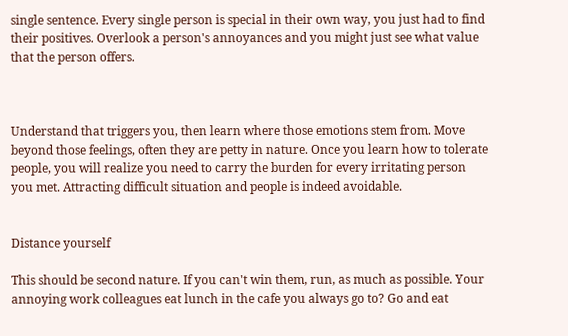single sentence. Every single person is special in their own way, you just had to find their positives. Overlook a person's annoyances and you might just see what value that the person offers.



Understand that triggers you, then learn where those emotions stem from. Move beyond those feelings, often they are petty in nature. Once you learn how to tolerate people, you will realize you need to carry the burden for every irritating person you met. Attracting difficult situation and people is indeed avoidable.


Distance yourself

This should be second nature. If you can't win them, run, as much as possible. Your annoying work colleagues eat lunch in the cafe you always go to? Go and eat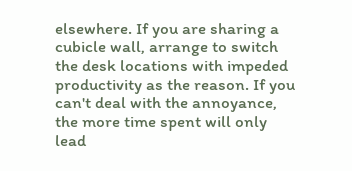elsewhere. If you are sharing a cubicle wall, arrange to switch the desk locations with impeded productivity as the reason. If you can't deal with the annoyance, the more time spent will only lead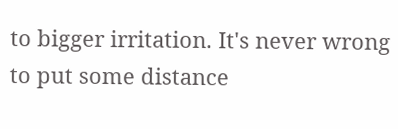to bigger irritation. It's never wrong to put some distance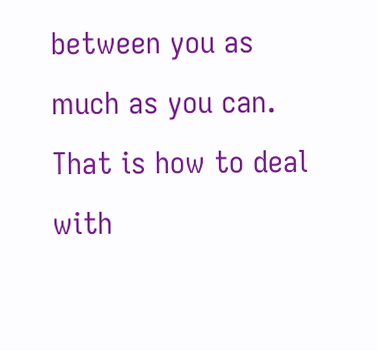between you as much as you can. That is how to deal with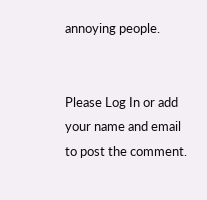annoying people.


Please Log In or add your name and email to post the comment.